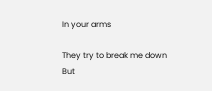In your arms

They try to break me down
But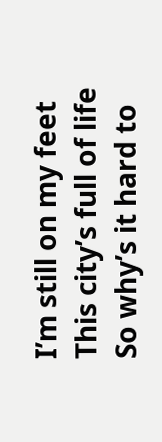I’m still on my feet
This city’s full of life
So why’s it hard to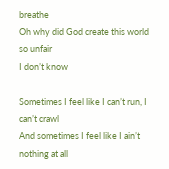breathe
Oh why did God create this world so unfair
I don’t know

Sometimes I feel like I can’t run, I can’t crawl
And sometimes I feel like I ain’t nothing at all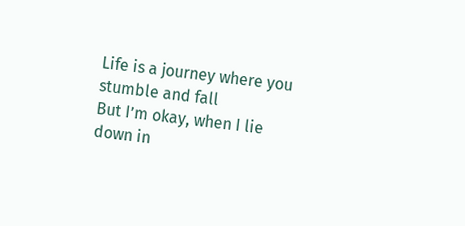Life is a journey where you stumble and fall
But I’m okay, when I lie down in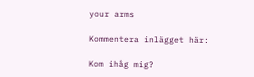your arms

Kommentera inlägget här:

Kom ihåg mig?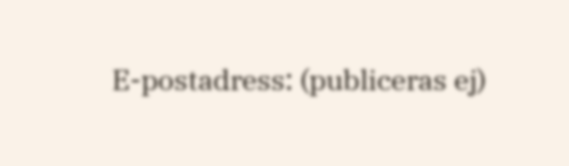E-postadress: (publiceras ej)